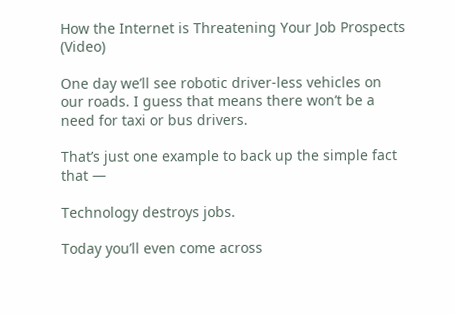How the Internet is Threatening Your Job Prospects (Video)

One day we’ll see robotic driver-less vehicles on our roads. I guess that means there won’t be a need for taxi or bus drivers.

That’s just one example to back up the simple fact that —

Technology destroys jobs.

Today you’ll even come across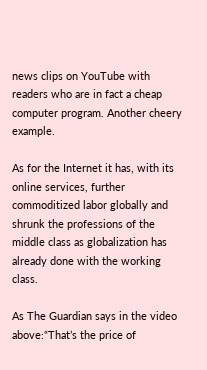news clips on YouTube with readers who are in fact a cheap computer program. Another cheery example.

As for the Internet it has, with its online services, further commoditized labor globally and shrunk the professions of the middle class as globalization has already done with the working class.

As The Guardian says in the video above:“That’s the price of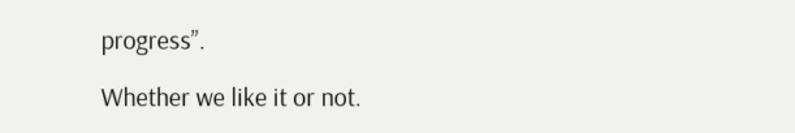progress”.

Whether we like it or not.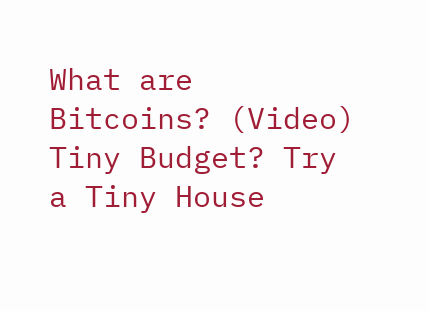What are Bitcoins? (Video)
Tiny Budget? Try a Tiny House